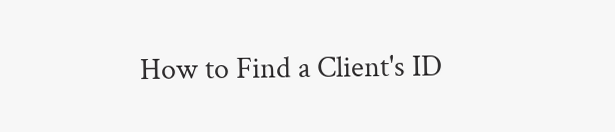How to Find a Client's ID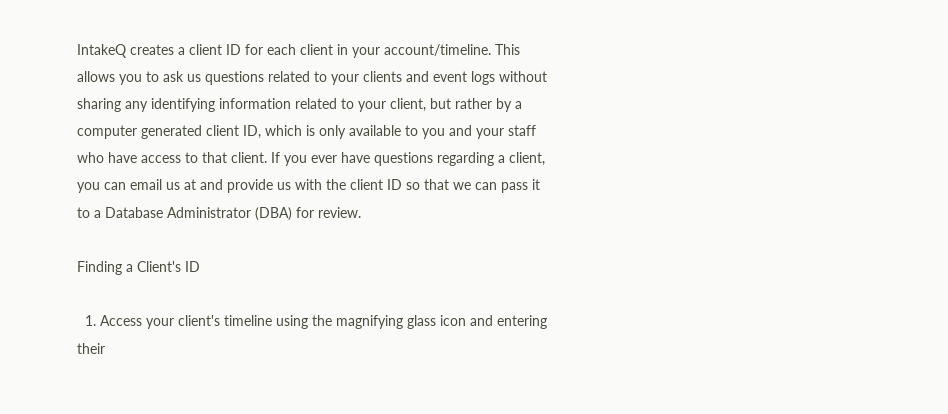IntakeQ creates a client ID for each client in your account/timeline. This allows you to ask us questions related to your clients and event logs without sharing any identifying information related to your client, but rather by a computer generated client ID, which is only available to you and your staff who have access to that client. If you ever have questions regarding a client, you can email us at and provide us with the client ID so that we can pass it to a Database Administrator (DBA) for review.

Finding a Client's ID

  1. Access your client's timeline using the magnifying glass icon and entering their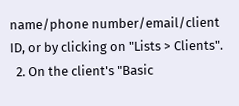name/phone number/email/client ID, or by clicking on "Lists > Clients".
  2. On the client's "Basic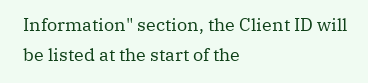Information" section, the Client ID will be listed at the start of the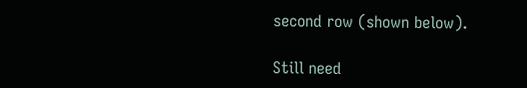second row (shown below).

Still need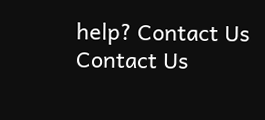help? Contact Us Contact Us